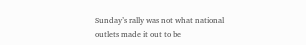Sunday’s rally was not what national outlets made it out to be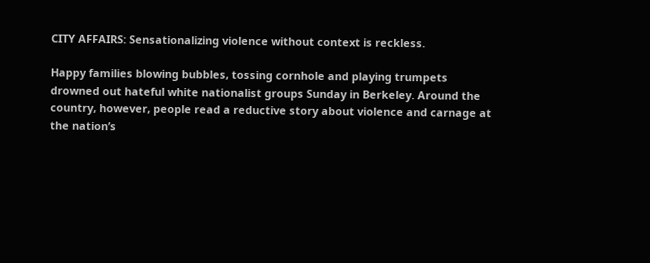CITY AFFAIRS: Sensationalizing violence without context is reckless.

Happy families blowing bubbles, tossing cornhole and playing trumpets drowned out hateful white nationalist groups Sunday in Berkeley. Around the country, however, people read a reductive story about violence and carnage at the nation’s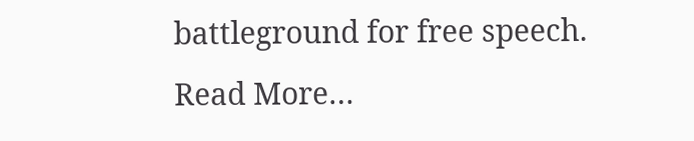battleground for free speech.
Read More…